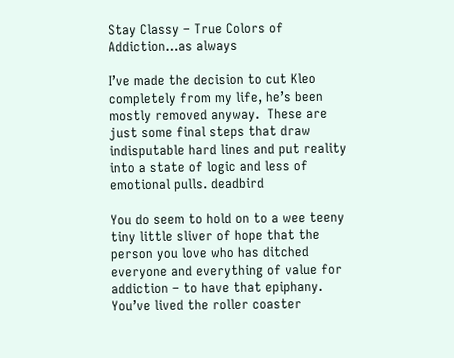Stay Classy – True Colors of Addiction…as always

I’ve made the decision to cut Kleo completely from my life, he’s been mostly removed anyway.  These are just some final steps that draw indisputable hard lines and put reality into a state of logic and less of emotional pulls. deadbird

You do seem to hold on to a wee teeny tiny little sliver of hope that the person you love who has ditched everyone and everything of value for addiction – to have that epiphany.  You’ve lived the roller coaster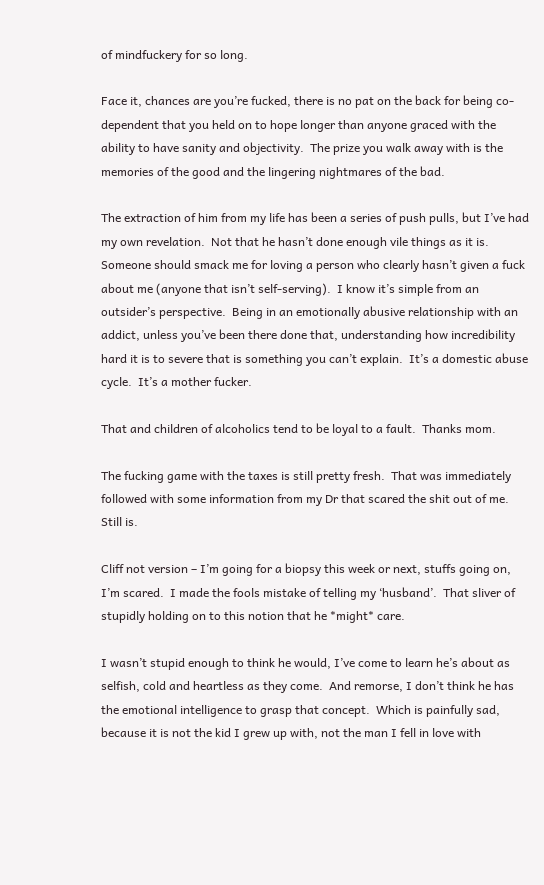of mindfuckery for so long.

Face it, chances are you’re fucked, there is no pat on the back for being co-dependent that you held on to hope longer than anyone graced with the ability to have sanity and objectivity.  The prize you walk away with is the memories of the good and the lingering nightmares of the bad.

The extraction of him from my life has been a series of push pulls, but I’ve had my own revelation.  Not that he hasn’t done enough vile things as it is.  Someone should smack me for loving a person who clearly hasn’t given a fuck about me (anyone that isn’t self-serving).  I know it’s simple from an outsider’s perspective.  Being in an emotionally abusive relationship with an addict, unless you’ve been there done that, understanding how incredibility hard it is to severe that is something you can’t explain.  It’s a domestic abuse cycle.  It’s a mother fucker.

That and children of alcoholics tend to be loyal to a fault.  Thanks mom.

The fucking game with the taxes is still pretty fresh.  That was immediately followed with some information from my Dr that scared the shit out of me.  Still is.

Cliff not version – I’m going for a biopsy this week or next, stuffs going on, I’m scared.  I made the fools mistake of telling my ‘husband’.  That sliver of stupidly holding on to this notion that he *might* care.

I wasn’t stupid enough to think he would, I’ve come to learn he’s about as selfish, cold and heartless as they come.  And remorse, I don’t think he has the emotional intelligence to grasp that concept.  Which is painfully sad, because it is not the kid I grew up with, not the man I fell in love with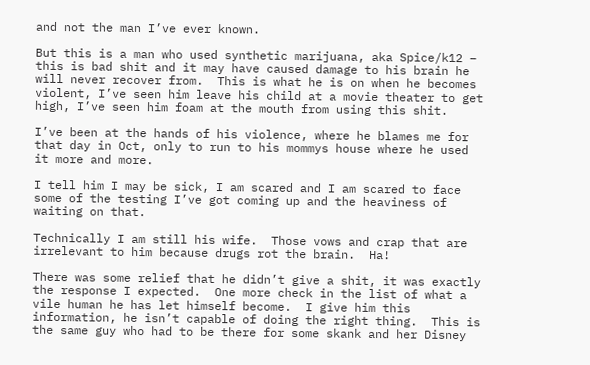and not the man I’ve ever known.

But this is a man who used synthetic marijuana, aka Spice/k12 – this is bad shit and it may have caused damage to his brain he will never recover from.  This is what he is on when he becomes violent, I’ve seen him leave his child at a movie theater to get high, I’ve seen him foam at the mouth from using this shit.

I’ve been at the hands of his violence, where he blames me for that day in Oct, only to run to his mommys house where he used it more and more.

I tell him I may be sick, I am scared and I am scared to face some of the testing I’ve got coming up and the heaviness of waiting on that.

Technically I am still his wife.  Those vows and crap that are irrelevant to him because drugs rot the brain.  Ha!

There was some relief that he didn’t give a shit, it was exactly the response I expected.  One more check in the list of what a vile human he has let himself become.  I give him this information, he isn’t capable of doing the right thing.  This is the same guy who had to be there for some skank and her Disney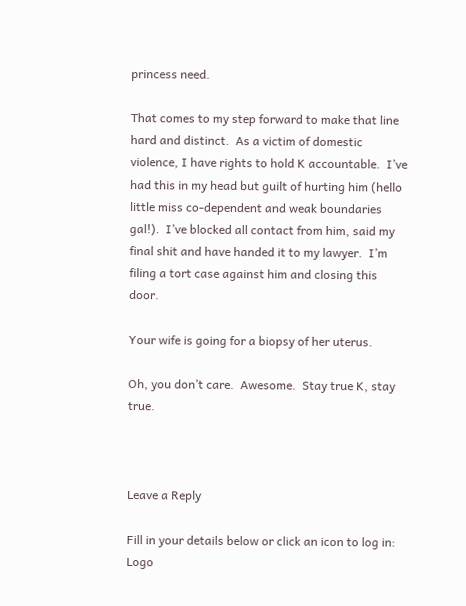princess need.

That comes to my step forward to make that line hard and distinct.  As a victim of domestic violence, I have rights to hold K accountable.  I’ve had this in my head but guilt of hurting him (hello little miss co-dependent and weak boundaries gal!).  I’ve blocked all contact from him, said my final shit and have handed it to my lawyer.  I’m filing a tort case against him and closing this door.

Your wife is going for a biopsy of her uterus.

Oh, you don’t care.  Awesome.  Stay true K, stay true.



Leave a Reply

Fill in your details below or click an icon to log in: Logo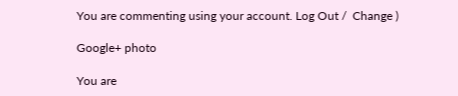You are commenting using your account. Log Out /  Change )

Google+ photo

You are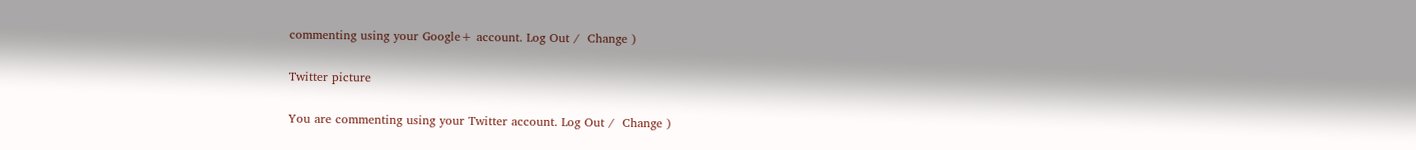commenting using your Google+ account. Log Out /  Change )

Twitter picture

You are commenting using your Twitter account. Log Out /  Change )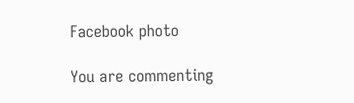Facebook photo

You are commenting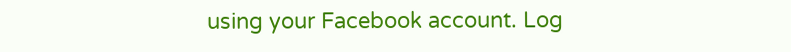using your Facebook account. Log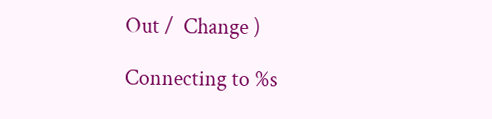Out /  Change )

Connecting to %s